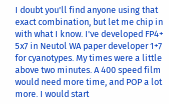I doubt you'll find anyone using that exact combination, but let me chip in with what I know. I've developed FP4+ 5x7 in Neutol WA paper developer 1+7 for cyanotypes. My times were a little above two minutes. A 400 speed film would need more time, and POP a lot more. I would start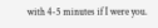with 4-5 minutes if I were you.